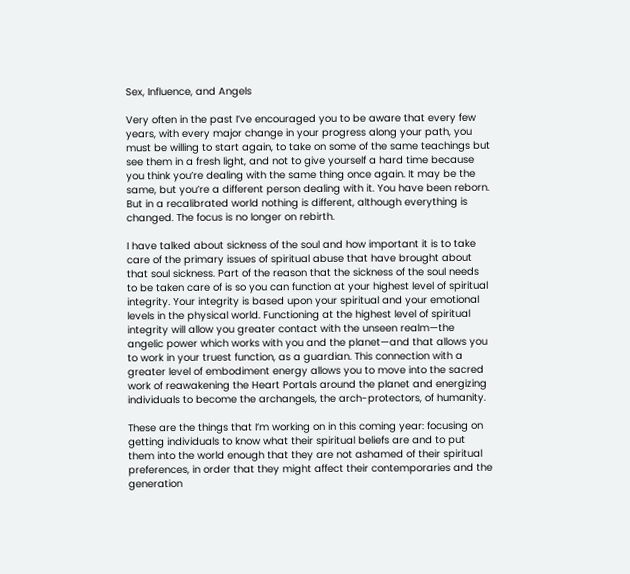Sex, Influence, and Angels

Very often in the past I’ve encouraged you to be aware that every few years, with every major change in your progress along your path, you must be willing to start again, to take on some of the same teachings but see them in a fresh light, and not to give yourself a hard time because you think you’re dealing with the same thing once again. It may be the same, but you’re a different person dealing with it. You have been reborn. But in a recalibrated world nothing is different, although everything is changed. The focus is no longer on rebirth.

I have talked about sickness of the soul and how important it is to take care of the primary issues of spiritual abuse that have brought about that soul sickness. Part of the reason that the sickness of the soul needs to be taken care of is so you can function at your highest level of spiritual integrity. Your integrity is based upon your spiritual and your emotional levels in the physical world. Functioning at the highest level of spiritual integrity will allow you greater contact with the unseen realm—the angelic power which works with you and the planet—and that allows you to work in your truest function, as a guardian. This connection with a greater level of embodiment energy allows you to move into the sacred work of reawakening the Heart Portals around the planet and energizing individuals to become the archangels, the arch-protectors, of humanity.

These are the things that I’m working on in this coming year: focusing on getting individuals to know what their spiritual beliefs are and to put them into the world enough that they are not ashamed of their spiritual preferences, in order that they might affect their contemporaries and the generation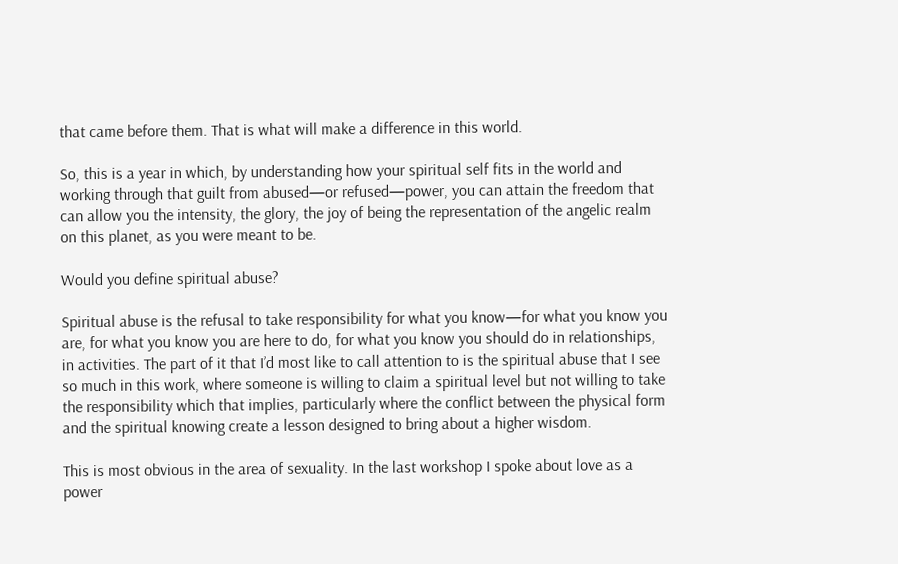that came before them. That is what will make a difference in this world.

So, this is a year in which, by understanding how your spiritual self fits in the world and working through that guilt from abused—or refused—power, you can attain the freedom that can allow you the intensity, the glory, the joy of being the representation of the angelic realm on this planet, as you were meant to be.

Would you define spiritual abuse?

Spiritual abuse is the refusal to take responsibility for what you know—for what you know you are, for what you know you are here to do, for what you know you should do in relationships, in activities. The part of it that I’d most like to call attention to is the spiritual abuse that I see so much in this work, where someone is willing to claim a spiritual level but not willing to take the responsibility which that implies, particularly where the conflict between the physical form and the spiritual knowing create a lesson designed to bring about a higher wisdom.

This is most obvious in the area of sexuality. In the last workshop I spoke about love as a power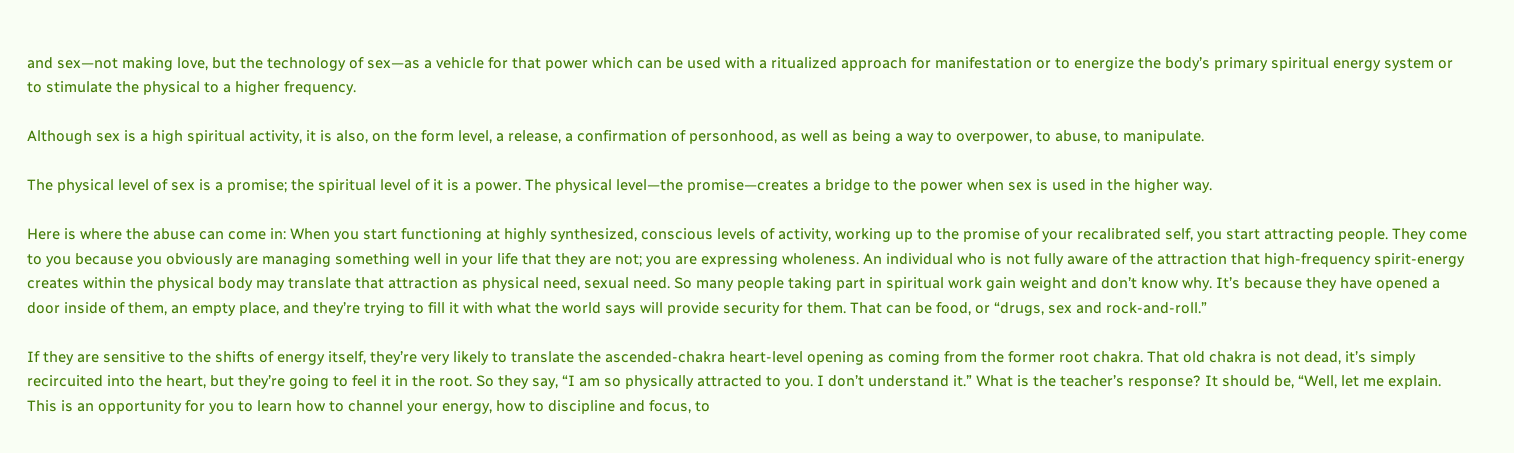and sex—not making love, but the technology of sex—as a vehicle for that power which can be used with a ritualized approach for manifestation or to energize the body’s primary spiritual energy system or to stimulate the physical to a higher frequency.

Although sex is a high spiritual activity, it is also, on the form level, a release, a confirmation of personhood, as well as being a way to overpower, to abuse, to manipulate.

The physical level of sex is a promise; the spiritual level of it is a power. The physical level—the promise—creates a bridge to the power when sex is used in the higher way.

Here is where the abuse can come in: When you start functioning at highly synthesized, conscious levels of activity, working up to the promise of your recalibrated self, you start attracting people. They come to you because you obviously are managing something well in your life that they are not; you are expressing wholeness. An individual who is not fully aware of the attraction that high-frequency spirit-energy creates within the physical body may translate that attraction as physical need, sexual need. So many people taking part in spiritual work gain weight and don’t know why. It’s because they have opened a door inside of them, an empty place, and they’re trying to fill it with what the world says will provide security for them. That can be food, or “drugs, sex and rock-and-roll.”

If they are sensitive to the shifts of energy itself, they’re very likely to translate the ascended-chakra heart-level opening as coming from the former root chakra. That old chakra is not dead, it’s simply recircuited into the heart, but they’re going to feel it in the root. So they say, “I am so physically attracted to you. I don’t understand it.” What is the teacher’s response? It should be, “Well, let me explain. This is an opportunity for you to learn how to channel your energy, how to discipline and focus, to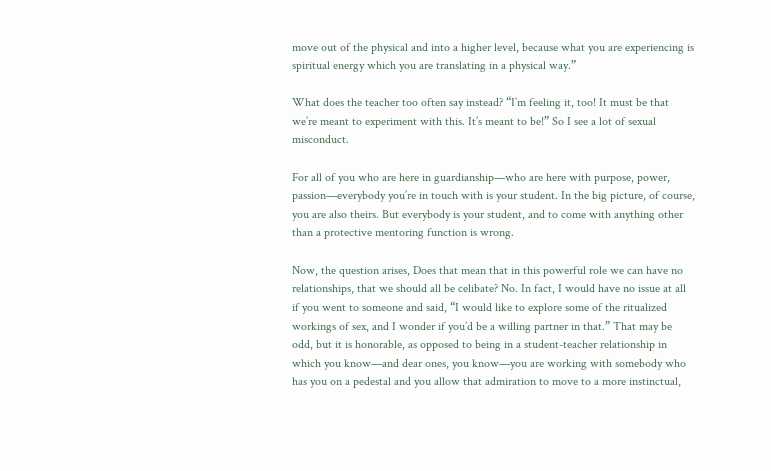move out of the physical and into a higher level, because what you are experiencing is spiritual energy which you are translating in a physical way.”

What does the teacher too often say instead? “I’m feeling it, too! It must be that we’re meant to experiment with this. It’s meant to be!” So I see a lot of sexual misconduct.

For all of you who are here in guardianship—who are here with purpose, power, passion—everybody you’re in touch with is your student. In the big picture, of course, you are also theirs. But everybody is your student, and to come with anything other than a protective mentoring function is wrong.

Now, the question arises, Does that mean that in this powerful role we can have no relationships, that we should all be celibate? No. In fact, I would have no issue at all if you went to someone and said, “I would like to explore some of the ritualized workings of sex, and I wonder if you’d be a willing partner in that.” That may be odd, but it is honorable, as opposed to being in a student-teacher relationship in which you know—and dear ones, you know—you are working with somebody who has you on a pedestal and you allow that admiration to move to a more instinctual,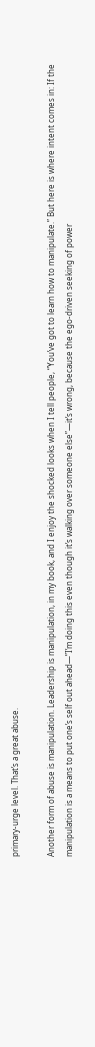primary-urge level. That’s a great abuse.

Another form of abuse is manipulation. Leadership is manipulation, in my book, and I enjoy the shocked looks when I tell people, “You’ve got to learn how to manipulate.” But here is where intent comes in: If the manipulation is a means to put one’s self out ahead—”I’m doing this even though it’s walking over someone else”—it’s wrong, because the ego-driven seeking of power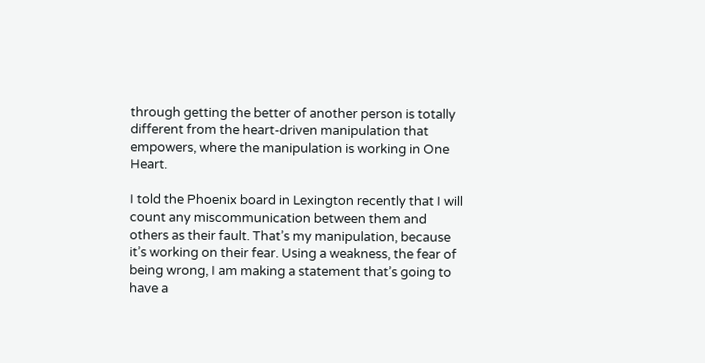through getting the better of another person is totally different from the heart-driven manipulation that empowers, where the manipulation is working in One Heart.

I told the Phoenix board in Lexington recently that I will count any miscommunication between them and others as their fault. That’s my manipulation, because it’s working on their fear. Using a weakness, the fear of being wrong, I am making a statement that’s going to have a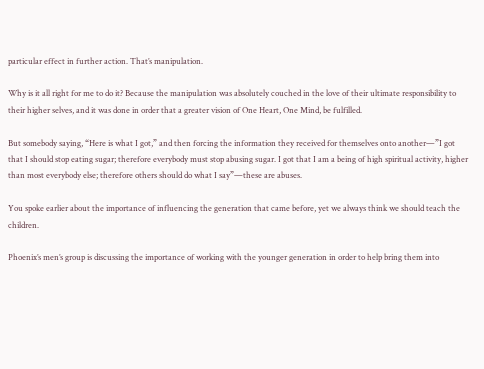particular effect in further action. That’s manipulation.

Why is it all right for me to do it? Because the manipulation was absolutely couched in the love of their ultimate responsibility to their higher selves, and it was done in order that a greater vision of One Heart, One Mind, be fulfilled.

But somebody saying, “Here is what I got,” and then forcing the information they received for themselves onto another—”I got that I should stop eating sugar; therefore everybody must stop abusing sugar. I got that I am a being of high spiritual activity, higher than most everybody else; therefore others should do what I say”—these are abuses.

You spoke earlier about the importance of influencing the generation that came before, yet we always think we should teach the children.

Phoenix’s men’s group is discussing the importance of working with the younger generation in order to help bring them into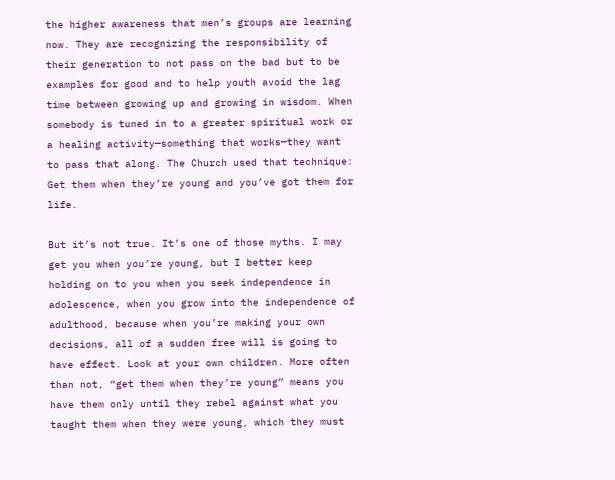the higher awareness that men’s groups are learning now. They are recognizing the responsibility of their generation to not pass on the bad but to be examples for good and to help youth avoid the lag time between growing up and growing in wisdom. When somebody is tuned in to a greater spiritual work or a healing activity—something that works—they want to pass that along. The Church used that technique: Get them when they’re young and you’ve got them for life.

But it’s not true. It’s one of those myths. I may get you when you’re young, but I better keep holding on to you when you seek independence in adolescence, when you grow into the independence of adulthood, because when you’re making your own decisions, all of a sudden free will is going to have effect. Look at your own children. More often than not, “get them when they’re young” means you have them only until they rebel against what you taught them when they were young, which they must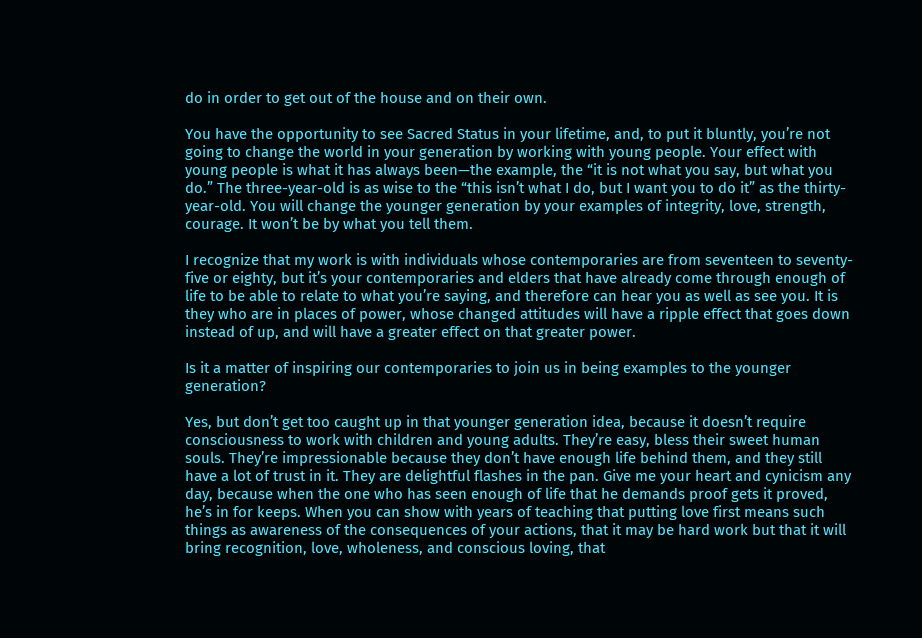do in order to get out of the house and on their own.

You have the opportunity to see Sacred Status in your lifetime, and, to put it bluntly, you’re not going to change the world in your generation by working with young people. Your effect with young people is what it has always been—the example, the “it is not what you say, but what you do.” The three-year-old is as wise to the “this isn’t what I do, but I want you to do it” as the thirty-year-old. You will change the younger generation by your examples of integrity, love, strength, courage. It won’t be by what you tell them.

I recognize that my work is with individuals whose contemporaries are from seventeen to seventy-five or eighty, but it’s your contemporaries and elders that have already come through enough of life to be able to relate to what you’re saying, and therefore can hear you as well as see you. It is they who are in places of power, whose changed attitudes will have a ripple effect that goes down instead of up, and will have a greater effect on that greater power.

Is it a matter of inspiring our contemporaries to join us in being examples to the younger generation?

Yes, but don’t get too caught up in that younger generation idea, because it doesn’t require consciousness to work with children and young adults. They’re easy, bless their sweet human souls. They’re impressionable because they don’t have enough life behind them, and they still have a lot of trust in it. They are delightful flashes in the pan. Give me your heart and cynicism any day, because when the one who has seen enough of life that he demands proof gets it proved, he’s in for keeps. When you can show with years of teaching that putting love first means such things as awareness of the consequences of your actions, that it may be hard work but that it will bring recognition, love, wholeness, and conscious loving, that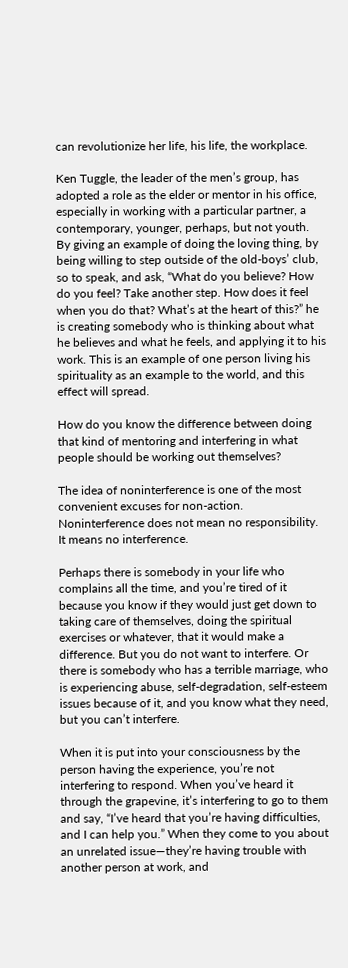can revolutionize her life, his life, the workplace.

Ken Tuggle, the leader of the men’s group, has adopted a role as the elder or mentor in his office, especially in working with a particular partner, a contemporary, younger, perhaps, but not youth. By giving an example of doing the loving thing, by being willing to step outside of the old-boys’ club, so to speak, and ask, “What do you believe? How do you feel? Take another step. How does it feel when you do that? What’s at the heart of this?” he is creating somebody who is thinking about what he believes and what he feels, and applying it to his work. This is an example of one person living his spirituality as an example to the world, and this effect will spread.

How do you know the difference between doing that kind of mentoring and interfering in what people should be working out themselves?

The idea of noninterference is one of the most convenient excuses for non-action. Noninterference does not mean no responsibility. It means no interference.

Perhaps there is somebody in your life who complains all the time, and you’re tired of it because you know if they would just get down to taking care of themselves, doing the spiritual exercises or whatever, that it would make a difference. But you do not want to interfere. Or there is somebody who has a terrible marriage, who is experiencing abuse, self-degradation, self-esteem issues because of it, and you know what they need, but you can’t interfere.

When it is put into your consciousness by the person having the experience, you’re not interfering to respond. When you’ve heard it through the grapevine, it’s interfering to go to them and say, “I’ve heard that you’re having difficulties, and I can help you.” When they come to you about an unrelated issue—they’re having trouble with another person at work, and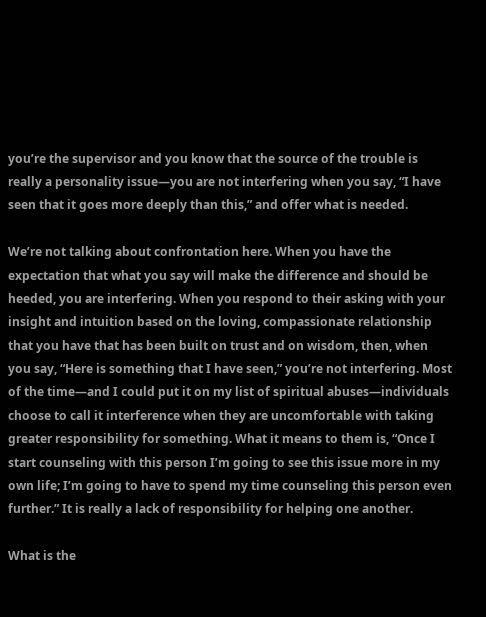you’re the supervisor and you know that the source of the trouble is really a personality issue—you are not interfering when you say, “I have seen that it goes more deeply than this,” and offer what is needed.

We’re not talking about confrontation here. When you have the expectation that what you say will make the difference and should be heeded, you are interfering. When you respond to their asking with your insight and intuition based on the loving, compassionate relationship that you have that has been built on trust and on wisdom, then, when you say, “Here is something that I have seen,” you’re not interfering. Most of the time—and I could put it on my list of spiritual abuses—individuals choose to call it interference when they are uncomfortable with taking greater responsibility for something. What it means to them is, “Once I start counseling with this person I’m going to see this issue more in my own life; I’m going to have to spend my time counseling this person even further.” It is really a lack of responsibility for helping one another.

What is the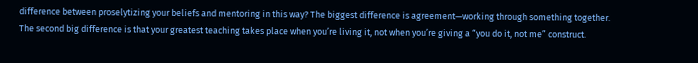difference between proselytizing your beliefs and mentoring in this way? The biggest difference is agreement—working through something together. The second big difference is that your greatest teaching takes place when you’re living it, not when you’re giving a “you do it, not me” construct.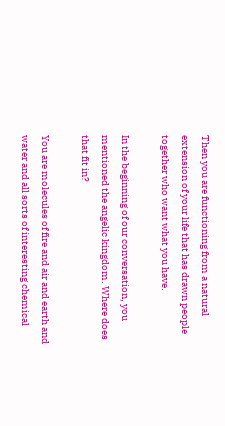Then you are functioning from a natural extension of your life that has drawn people together who want what you have.

In the beginning of our conversation, you mentioned the angelic kingdom. Where does that fit in?

You are molecules of fire and air and earth and water and all sorts of interesting chemical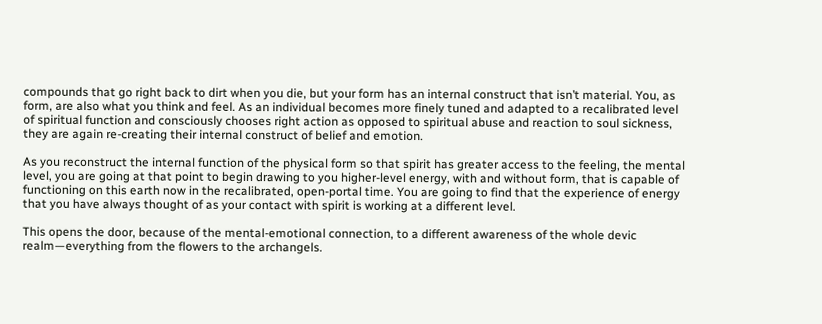compounds that go right back to dirt when you die, but your form has an internal construct that isn’t material. You, as form, are also what you think and feel. As an individual becomes more finely tuned and adapted to a recalibrated level of spiritual function and consciously chooses right action as opposed to spiritual abuse and reaction to soul sickness, they are again re-creating their internal construct of belief and emotion.

As you reconstruct the internal function of the physical form so that spirit has greater access to the feeling, the mental level, you are going at that point to begin drawing to you higher-level energy, with and without form, that is capable of functioning on this earth now in the recalibrated, open-portal time. You are going to find that the experience of energy that you have always thought of as your contact with spirit is working at a different level.

This opens the door, because of the mental-emotional connection, to a different awareness of the whole devic realm—everything from the flowers to the archangels.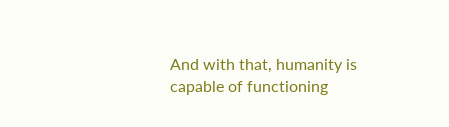And with that, humanity is capable of functioning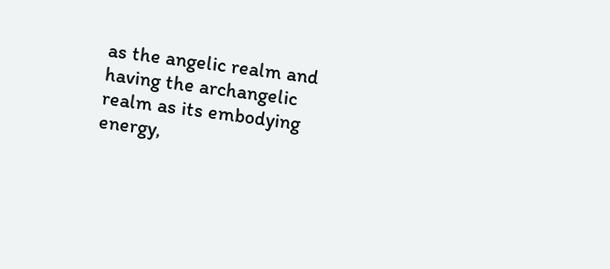as the angelic realm and having the archangelic realm as its embodying energy,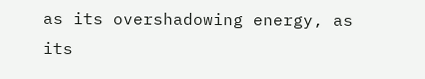as its overshadowing energy, as its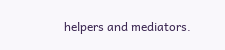helpers and mediators.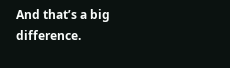And that’s a big difference.